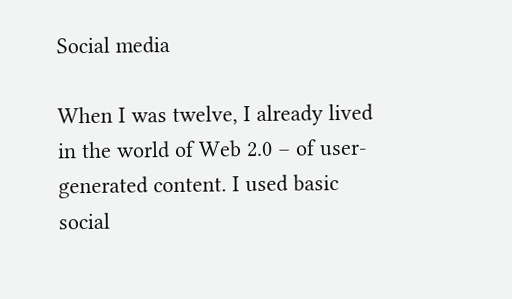Social media

When I was twelve, I already lived in the world of Web 2.0 – of user-generated content. I used basic social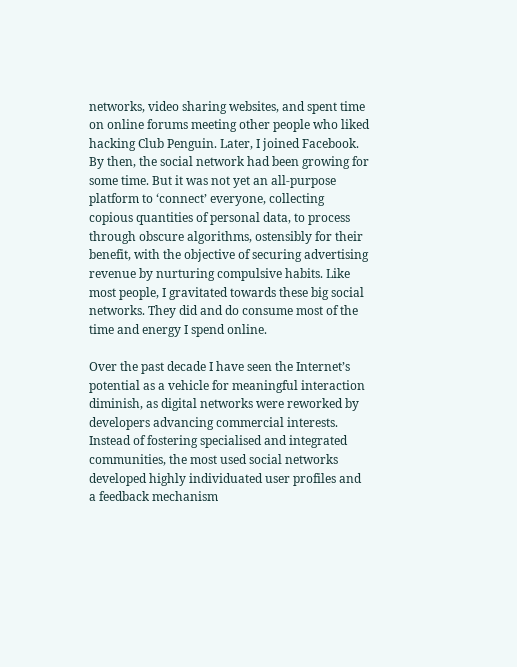networks, video sharing websites, and spent time on online forums meeting other people who liked hacking Club Penguin. Later, I joined Facebook. By then, the social network had been growing for some time. But it was not yet an all-purpose platform to ‘connect’ everyone, collecting copious quantities of personal data, to process through obscure algorithms, ostensibly for their benefit, with the objective of securing advertising revenue by nurturing compulsive habits. Like most people, I gravitated towards these big social networks. They did and do consume most of the time and energy I spend online.

Over the past decade I have seen the Internet’s potential as a vehicle for meaningful interaction diminish, as digital networks were reworked by developers advancing commercial interests. Instead of fostering specialised and integrated communities, the most used social networks developed highly individuated user profiles and a feedback mechanism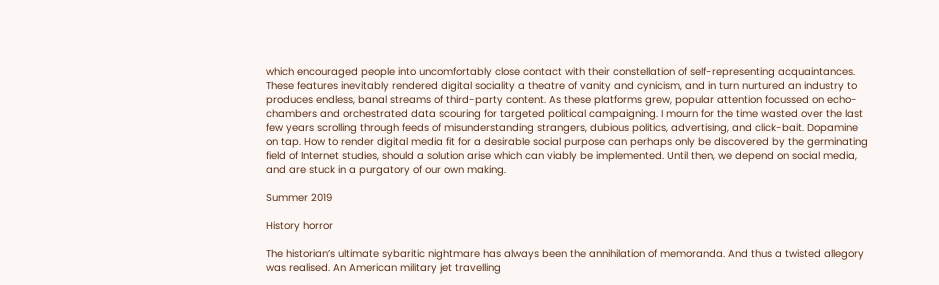which encouraged people into uncomfortably close contact with their constellation of self-representing acquaintances. These features inevitably rendered digital sociality a theatre of vanity and cynicism, and in turn nurtured an industry to produces endless, banal streams of third-party content. As these platforms grew, popular attention focussed on echo-chambers and orchestrated data scouring for targeted political campaigning. I mourn for the time wasted over the last few years scrolling through feeds of misunderstanding strangers, dubious politics, advertising, and click-bait. Dopamine on tap. How to render digital media fit for a desirable social purpose can perhaps only be discovered by the germinating field of Internet studies, should a solution arise which can viably be implemented. Until then, we depend on social media, and are stuck in a purgatory of our own making.

Summer 2019

History horror

The historian’s ultimate sybaritic nightmare has always been the annihilation of memoranda. And thus a twisted allegory was realised. An American military jet travelling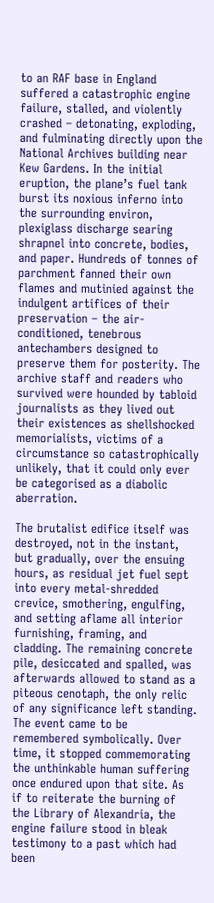to an RAF base in England suffered a catastrophic engine failure, stalled, and violently crashed – detonating, exploding, and fulminating directly upon the National Archives building near Kew Gardens. In the initial eruption, the plane’s fuel tank burst its noxious inferno into the surrounding environ, plexiglass discharge searing shrapnel into concrete, bodies, and paper. Hundreds of tonnes of parchment fanned their own flames and mutinied against the indulgent artifices of their preservation – the air-conditioned, tenebrous antechambers designed to preserve them for posterity. The archive staff and readers who survived were hounded by tabloid journalists as they lived out their existences as shellshocked memorialists, victims of a circumstance so catastrophically unlikely, that it could only ever be categorised as a diabolic aberration.

The brutalist edifice itself was destroyed, not in the instant, but gradually, over the ensuing hours, as residual jet fuel sept into every metal-shredded crevice, smothering, engulfing, and setting aflame all interior furnishing, framing, and cladding. The remaining concrete pile, desiccated and spalled, was afterwards allowed to stand as a piteous cenotaph, the only relic of any significance left standing. The event came to be remembered symbolically. Over time, it stopped commemorating the unthinkable human suffering once endured upon that site. As if to reiterate the burning of the Library of Alexandria, the engine failure stood in bleak testimony to a past which had been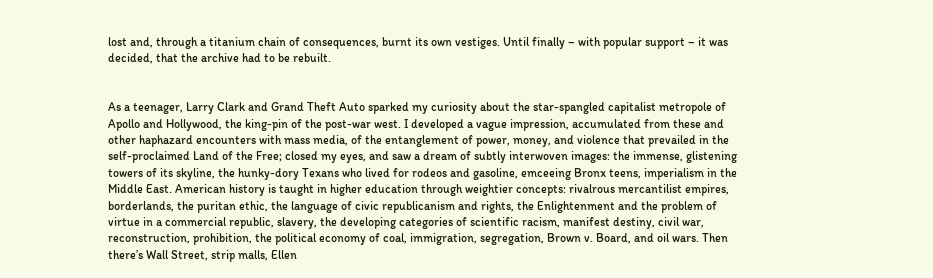lost and, through a titanium chain of consequences, burnt its own vestiges. Until finally – with popular support – it was decided, that the archive had to be rebuilt.


As a teenager, Larry Clark and Grand Theft Auto sparked my curiosity about the star-spangled capitalist metropole of Apollo and Hollywood, the king-pin of the post-war west. I developed a vague impression, accumulated from these and other haphazard encounters with mass media, of the entanglement of power, money, and violence that prevailed in the self-proclaimed Land of the Free; closed my eyes, and saw a dream of subtly interwoven images: the immense, glistening towers of its skyline, the hunky-dory Texans who lived for rodeos and gasoline, emceeing Bronx teens, imperialism in the Middle East. American history is taught in higher education through weightier concepts: rivalrous mercantilist empires, borderlands, the puritan ethic, the language of civic republicanism and rights, the Enlightenment and the problem of virtue in a commercial republic, slavery, the developing categories of scientific racism, manifest destiny, civil war, reconstruction, prohibition, the political economy of coal, immigration, segregation, Brown v. Board, and oil wars. Then there’s Wall Street, strip malls, Ellen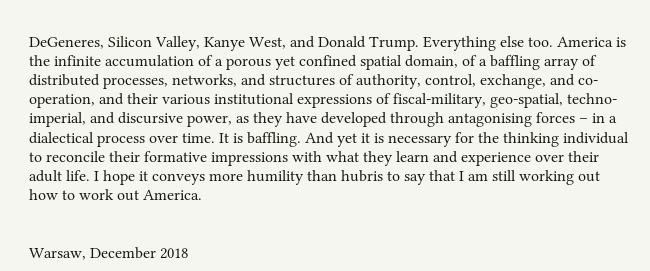DeGeneres, Silicon Valley, Kanye West, and Donald Trump. Everything else too. America is the infinite accumulation of a porous yet confined spatial domain, of a baffling array of distributed processes, networks, and structures of authority, control, exchange, and co-operation, and their various institutional expressions of fiscal-military, geo-spatial, techno-imperial, and discursive power, as they have developed through antagonising forces – in a dialectical process over time. It is baffling. And yet it is necessary for the thinking individual to reconcile their formative impressions with what they learn and experience over their adult life. I hope it conveys more humility than hubris to say that I am still working out how to work out America.


Warsaw, December 2018